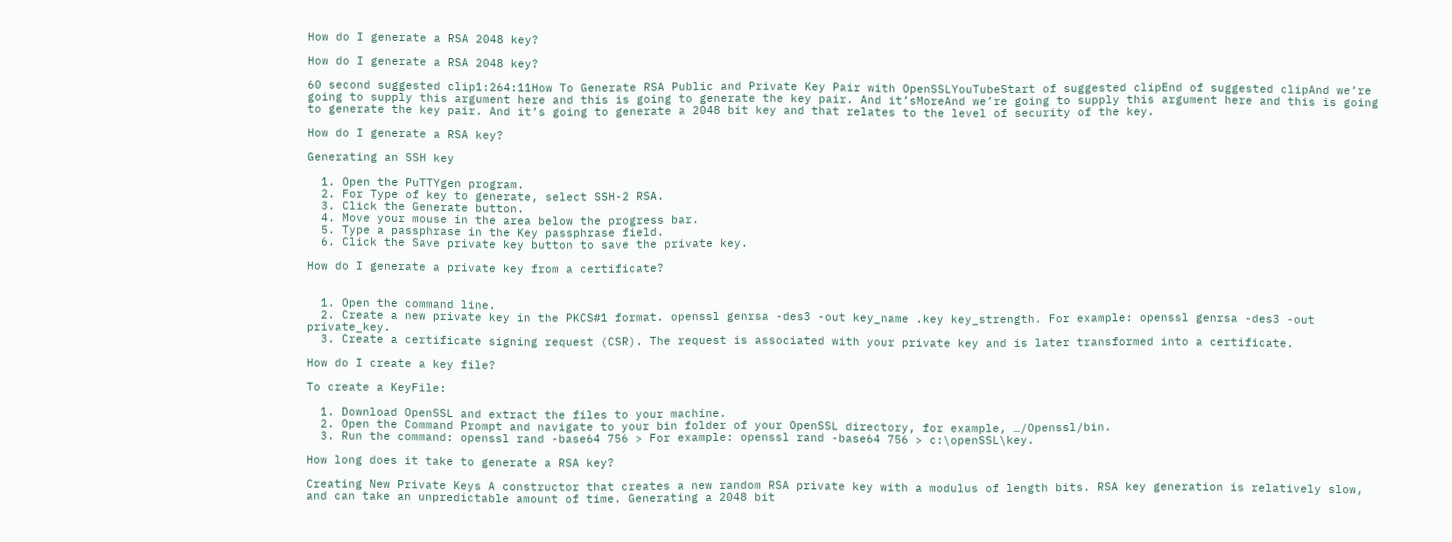How do I generate a RSA 2048 key?

How do I generate a RSA 2048 key?

60 second suggested clip1:264:11How To Generate RSA Public and Private Key Pair with OpenSSLYouTubeStart of suggested clipEnd of suggested clipAnd we’re going to supply this argument here and this is going to generate the key pair. And it’sMoreAnd we’re going to supply this argument here and this is going to generate the key pair. And it’s going to generate a 2048 bit key and that relates to the level of security of the key.

How do I generate a RSA key?

Generating an SSH key

  1. Open the PuTTYgen program.
  2. For Type of key to generate, select SSH-2 RSA.
  3. Click the Generate button.
  4. Move your mouse in the area below the progress bar.
  5. Type a passphrase in the Key passphrase field.
  6. Click the Save private key button to save the private key.

How do I generate a private key from a certificate?


  1. Open the command line.
  2. Create a new private key in the PKCS#1 format. openssl genrsa -des3 -out key_name .key key_strength. For example: openssl genrsa -des3 -out private_key.
  3. Create a certificate signing request (CSR). The request is associated with your private key and is later transformed into a certificate.

How do I create a key file?

To create a KeyFile:

  1. Download OpenSSL and extract the files to your machine.
  2. Open the Command Prompt and navigate to your bin folder of your OpenSSL directory, for example, …/Openssl/bin.
  3. Run the command: openssl rand -base64 756 > For example: openssl rand -base64 756 > c:\openSSL\key.

How long does it take to generate a RSA key?

Creating New Private Keys A constructor that creates a new random RSA private key with a modulus of length bits. RSA key generation is relatively slow, and can take an unpredictable amount of time. Generating a 2048 bit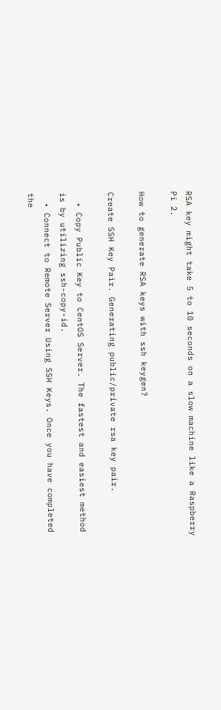RSA key might take 5 to 10 seconds on a slow machine like a Raspberry Pi 2.

How to generate RSA keys with ssh keygen?

Create SSH Key Pair. Generating public/private rsa key pair.

  • Copy Public Key to CentOS Server. The fastest and easiest method is by utilizing ssh-copy-id.
  • Connect to Remote Server Using SSH Keys. Once you have completed the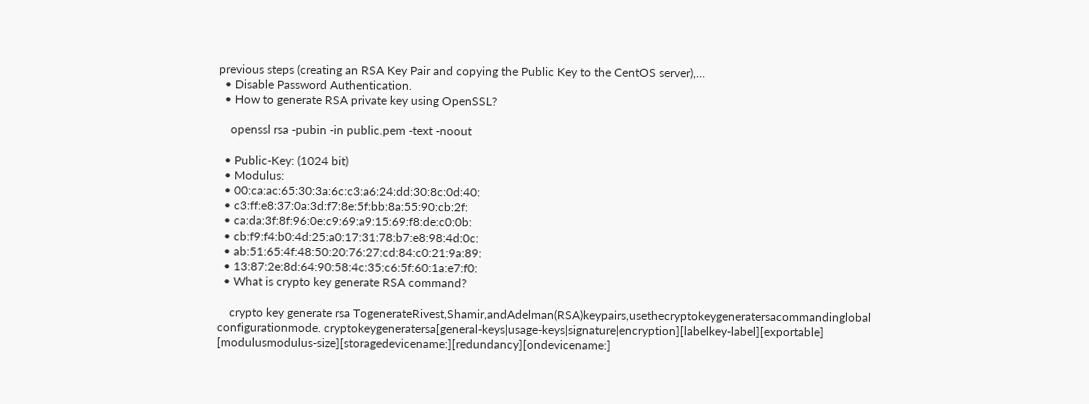previous steps (creating an RSA Key Pair and copying the Public Key to the CentOS server),…
  • Disable Password Authentication.
  • How to generate RSA private key using OpenSSL?

    openssl rsa -pubin -in public.pem -text -noout

  • Public-Key: (1024 bit)
  • Modulus:
  • 00:ca:ac:65:30:3a:6c:c3:a6:24:dd:30:8c:0d:40:
  • c3:ff:e8:37:0a:3d:f7:8e:5f:bb:8a:55:90:cb:2f:
  • ca:da:3f:8f:96:0e:c9:69:a9:15:69:f8:de:c0:0b:
  • cb:f9:f4:b0:4d:25:a0:17:31:78:b7:e8:98:4d:0c:
  • ab:51:65:4f:48:50:20:76:27:cd:84:c0:21:9a:89:
  • 13:87:2e:8d:64:90:58:4c:35:c6:5f:60:1a:e7:f0:
  • What is crypto key generate RSA command?

    crypto key generate rsa TogenerateRivest,Shamir,andAdelman(RSA)keypairs,usethecryptokeygeneratersacommandinglobal configurationmode. cryptokeygeneratersa[general-keys|usage-keys|signature|encryption][labelkey-label][exportable] [modulusmodulus-size][storagedevicename:][redundancy][ondevicename:]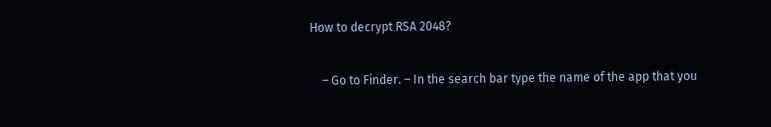How to decrypt RSA 2048?

    – Go to Finder. – In the search bar type the name of the app that you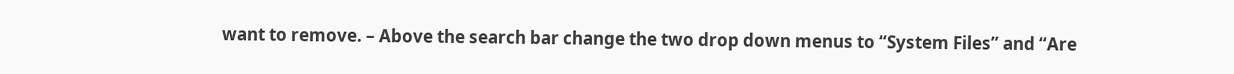want to remove. – Above the search bar change the two drop down menus to “System Files” and “Are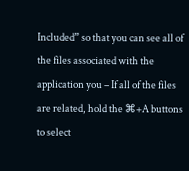Included” so that you can see all of the files associated with the application you – If all of the files are related, hold the ⌘+A buttons to select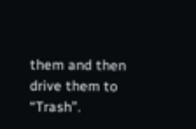them and then drive them to “Trash”.